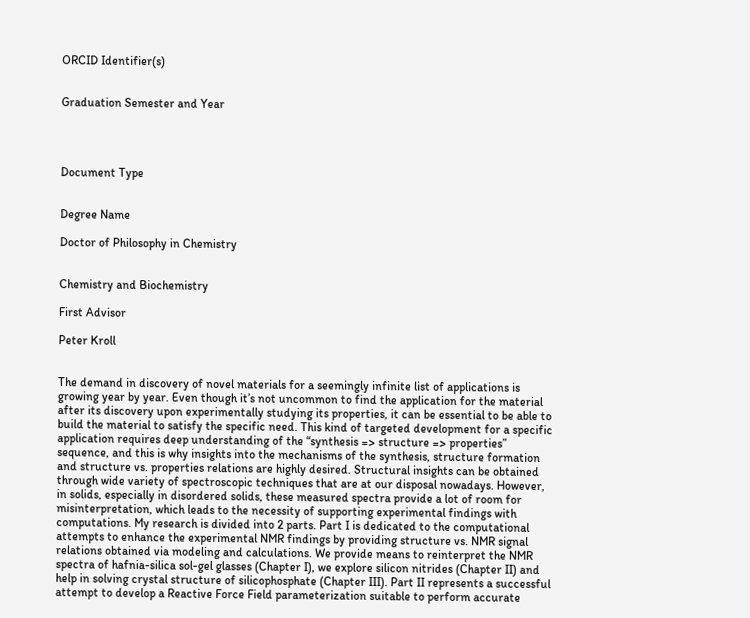ORCID Identifier(s)


Graduation Semester and Year




Document Type


Degree Name

Doctor of Philosophy in Chemistry


Chemistry and Biochemistry

First Advisor

Peter Kroll


The demand in discovery of novel materials for a seemingly infinite list of applications is growing year by year. Even though it’s not uncommon to find the application for the material after its discovery upon experimentally studying its properties, it can be essential to be able to build the material to satisfy the specific need. This kind of targeted development for a specific application requires deep understanding of the “synthesis => structure => properties” sequence, and this is why insights into the mechanisms of the synthesis, structure formation and structure vs. properties relations are highly desired. Structural insights can be obtained through wide variety of spectroscopic techniques that are at our disposal nowadays. However, in solids, especially in disordered solids, these measured spectra provide a lot of room for misinterpretation, which leads to the necessity of supporting experimental findings with computations. My research is divided into 2 parts. Part I is dedicated to the computational attempts to enhance the experimental NMR findings by providing structure vs. NMR signal relations obtained via modeling and calculations. We provide means to reinterpret the NMR spectra of hafnia-silica sol-gel glasses (Chapter I), we explore silicon nitrides (Chapter II) and help in solving crystal structure of silicophosphate (Chapter III). Part II represents a successful attempt to develop a Reactive Force Field parameterization suitable to perform accurate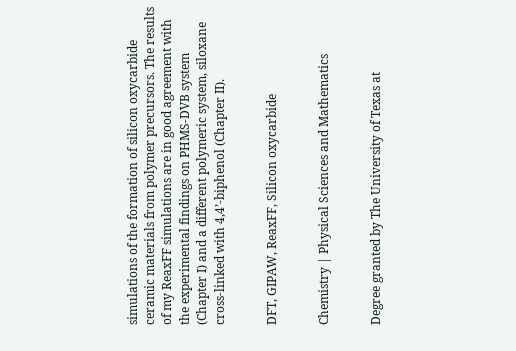simulations of the formation of silicon oxycarbide ceramic materials from polymer precursors. The results of my ReaxFF simulations are in good agreement with the experimental findings on PHMS-DVB system (Chapter I) and a different polymeric system, siloxane cross-linked with 4,4’-biphenol (Chapter II).


DFT, GIPAW, ReaxFF, Silicon oxycarbide


Chemistry | Physical Sciences and Mathematics


Degree granted by The University of Texas at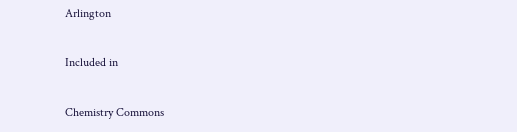Arlington

Included in

Chemistry Commons